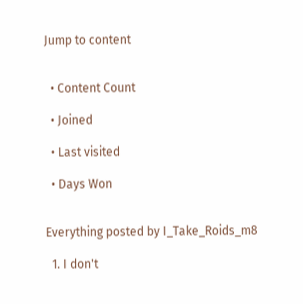Jump to content


  • Content Count

  • Joined

  • Last visited

  • Days Won


Everything posted by I_Take_Roids_m8

  1. I don't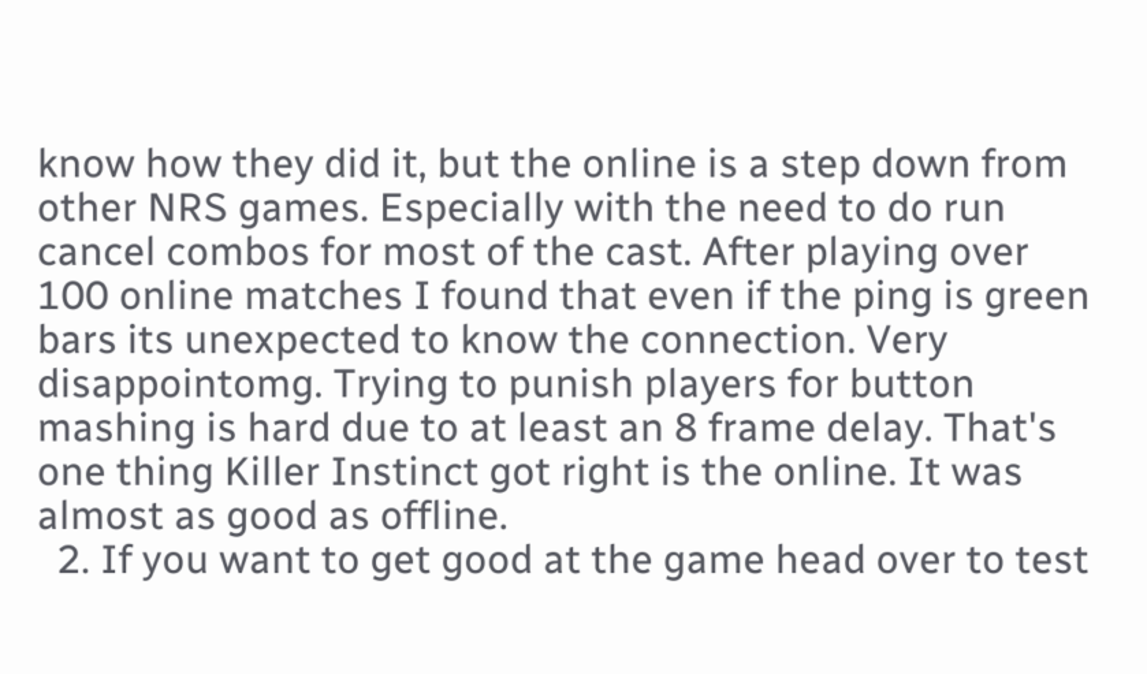know how they did it, but the online is a step down from other NRS games. Especially with the need to do run cancel combos for most of the cast. After playing over 100 online matches I found that even if the ping is green bars its unexpected to know the connection. Very disappointomg. Trying to punish players for button mashing is hard due to at least an 8 frame delay. That's one thing Killer Instinct got right is the online. It was almost as good as offline.
  2. If you want to get good at the game head over to test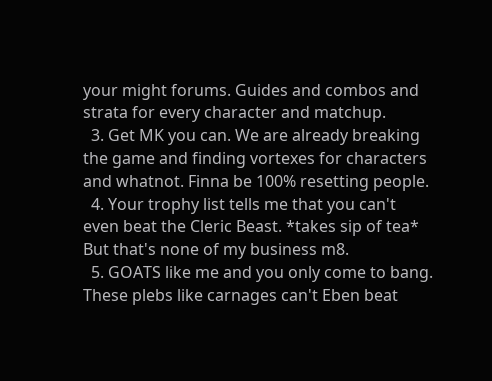your might forums. Guides and combos and strata for every character and matchup.
  3. Get MK you can. We are already breaking the game and finding vortexes for characters and whatnot. Finna be 100% resetting people.
  4. Your trophy list tells me that you can't even beat the Cleric Beast. *takes sip of tea* But that's none of my business m8.
  5. GOATS like me and you only come to bang. These plebs like carnages can't Eben beat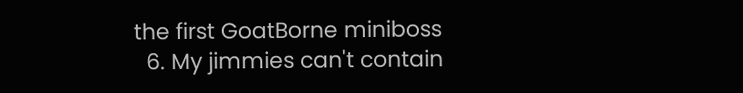the first GoatBorne miniboss
  6. My jimmies can't contain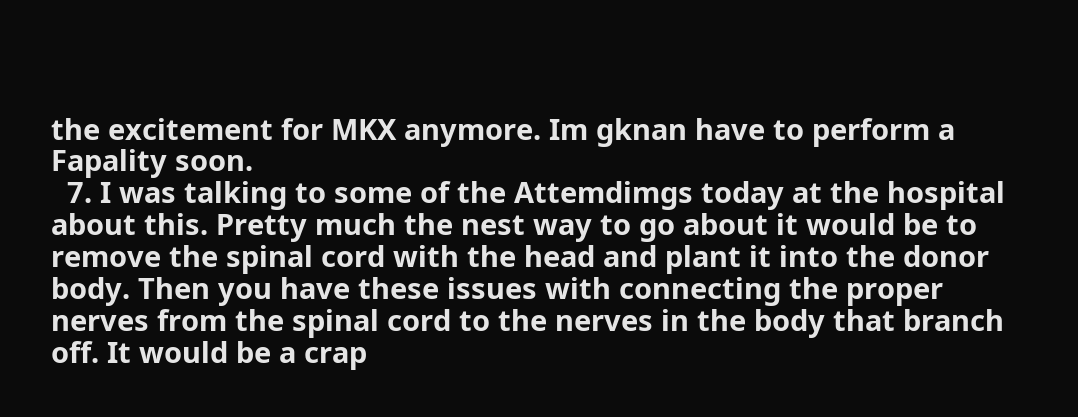the excitement for MKX anymore. Im gknan have to perform a Fapality soon.
  7. I was talking to some of the Attemdimgs today at the hospital about this. Pretty much the nest way to go about it would be to remove the spinal cord with the head and plant it into the donor body. Then you have these issues with connecting the proper nerves from the spinal cord to the nerves in the body that branch off. It would be a crap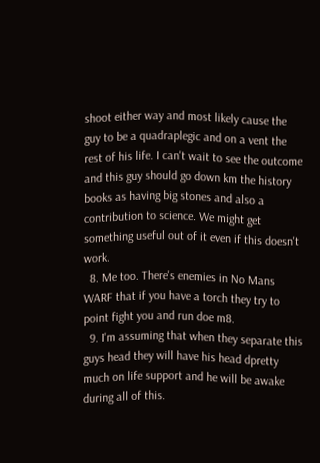shoot either way and most likely cause the guy to be a quadraplegic and on a vent the rest of his life. I can't wait to see the outcome and this guy should go down km the history books as having big stones and also a contribution to science. We might get something useful out of it even if this doesn't work.
  8. Me too. There's enemies in No Mans WARF that if you have a torch they try to point fight you and run doe m8.
  9. I'm assuming that when they separate this guys head they will have his head dpretty much on life support and he will be awake during all of this.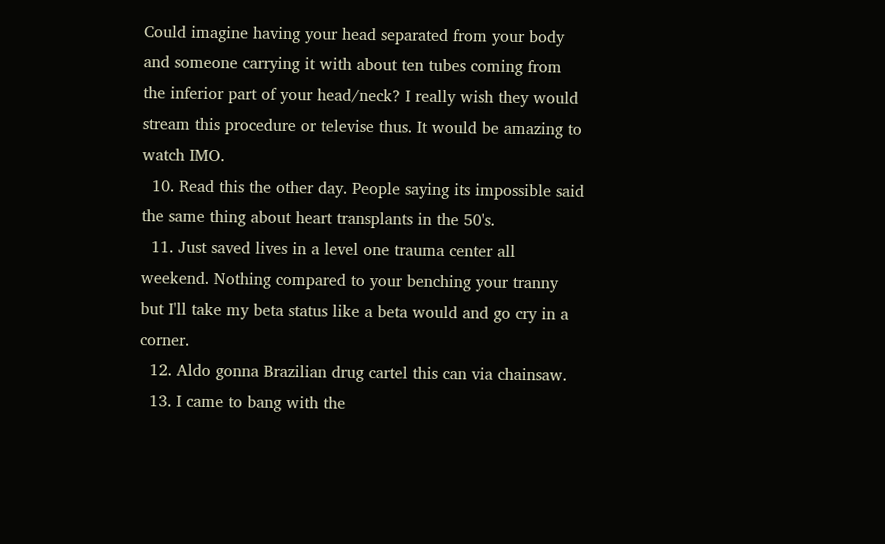Could imagine having your head separated from your body and someone carrying it with about ten tubes coming from the inferior part of your head/neck? I really wish they would stream this procedure or televise thus. It would be amazing to watch IMO.
  10. Read this the other day. People saying its impossible said the same thing about heart transplants in the 50's.
  11. Just saved lives in a level one trauma center all weekend. Nothing compared to your benching your tranny but I'll take my beta status like a beta would and go cry in a corner.
  12. Aldo gonna Brazilian drug cartel this can via chainsaw.
  13. I came to bang with the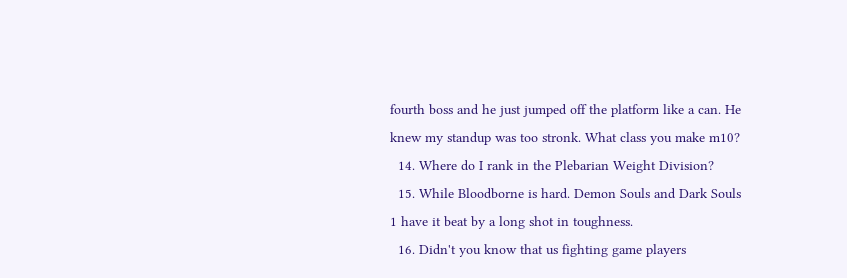fourth boss and he just jumped off the platform like a can. He knew my standup was too stronk. What class you make m10?
  14. Where do I rank in the Plebarian Weight Division?
  15. While Bloodborne is hard. Demon Souls and Dark Souls 1 have it beat by a long shot in toughness.
  16. Didn't you know that us fighting game players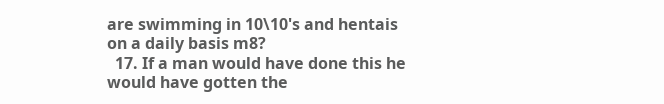are swimming in 10\10's and hentais on a daily basis m8?
  17. If a man would have done this he would have gotten the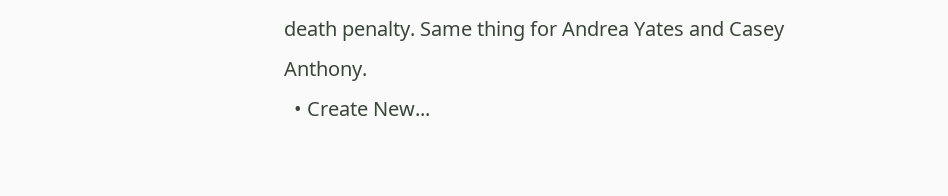death penalty. Same thing for Andrea Yates and Casey Anthony.
  • Create New...